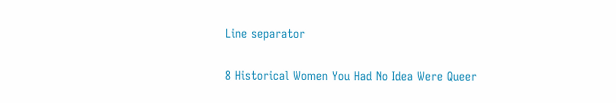Line separator


8 Historical Women You Had No Idea Were Queer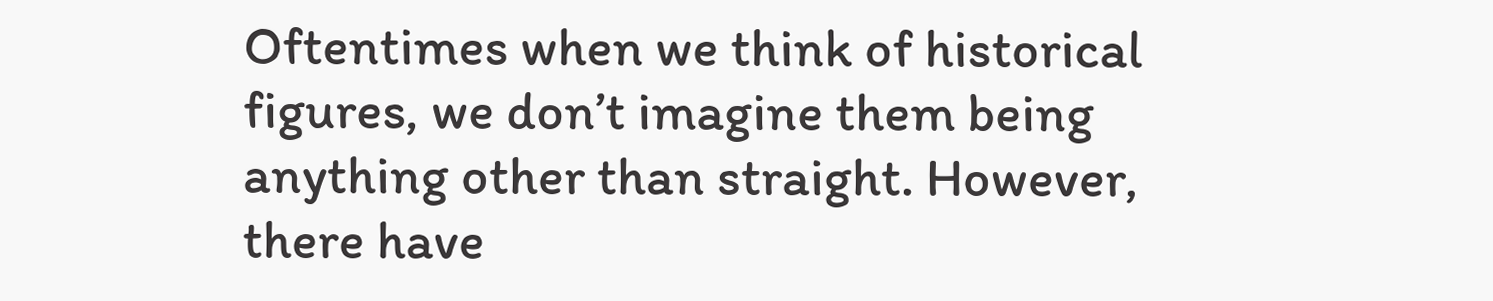Oftentimes when we think of historical figures, we don’t imagine them being anything other than straight. However, there have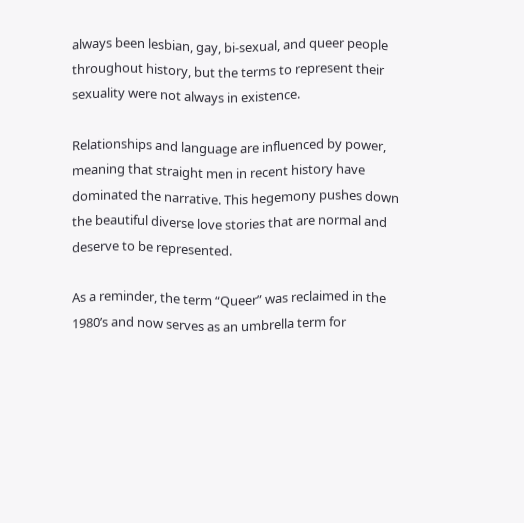always been lesbian, gay, bi-sexual, and queer people throughout history, but the terms to represent their sexuality were not always in existence.

Relationships and language are influenced by power, meaning that straight men in recent history have dominated the narrative. This hegemony pushes down the beautiful diverse love stories that are normal and deserve to be represented.

As a reminder, the term “Queer” was reclaimed in the 1980’s and now serves as an umbrella term for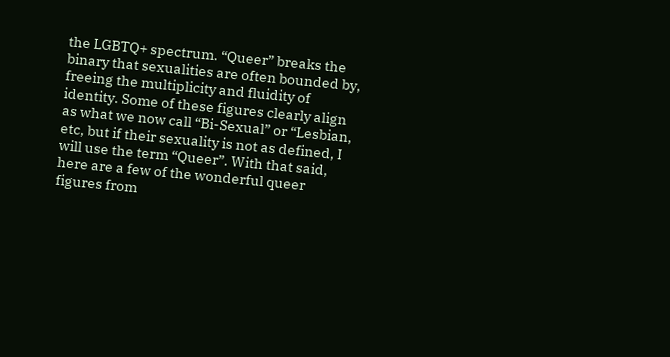the LGBTQ+ spectrum. “Queer” breaks the binary that sexualities are often bounded by, freeing the multiplicity and fluidity of identity. Some of these figures clearly align as what we now call “Bi-Sexual” or “Lesbian, etc, but if their sexuality is not as defined, I will use the term “Queer”. With that said, here are a few of the wonderful queer figures from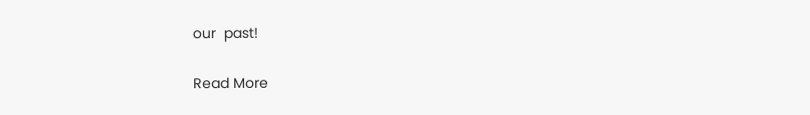our  past!

Read More